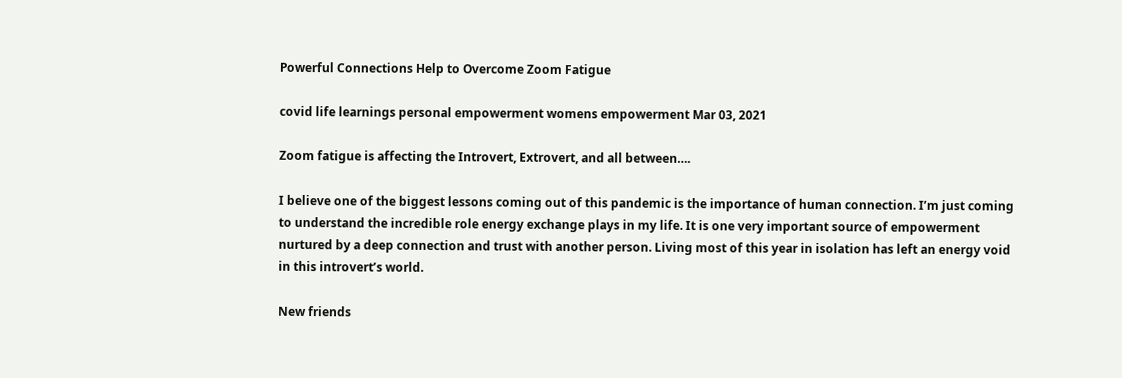Powerful Connections Help to Overcome Zoom Fatigue

covid life learnings personal empowerment womens empowerment Mar 03, 2021

Zoom fatigue is affecting the Introvert, Extrovert, and all between….

I believe one of the biggest lessons coming out of this pandemic is the importance of human connection. I’m just coming to understand the incredible role energy exchange plays in my life. It is one very important source of empowerment nurtured by a deep connection and trust with another person. Living most of this year in isolation has left an energy void in this introvert’s world.

New friends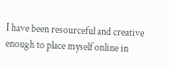I have been resourceful and creative enough to place myself online in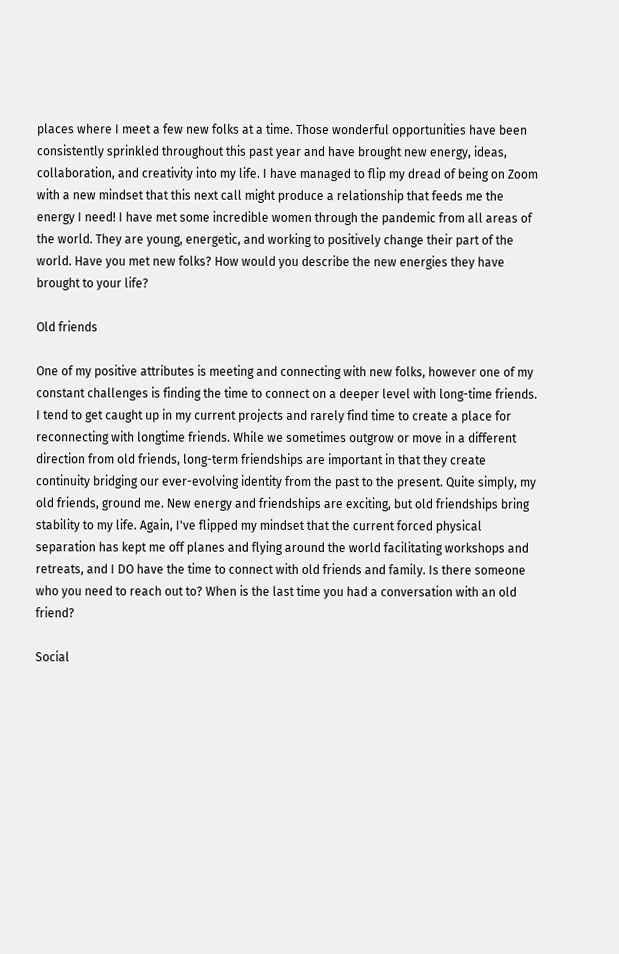places where I meet a few new folks at a time. Those wonderful opportunities have been consistently sprinkled throughout this past year and have brought new energy, ideas, collaboration, and creativity into my life. I have managed to flip my dread of being on Zoom with a new mindset that this next call might produce a relationship that feeds me the energy I need! I have met some incredible women through the pandemic from all areas of the world. They are young, energetic, and working to positively change their part of the world. Have you met new folks? How would you describe the new energies they have brought to your life?

Old friends

One of my positive attributes is meeting and connecting with new folks, however one of my constant challenges is finding the time to connect on a deeper level with long-time friends. I tend to get caught up in my current projects and rarely find time to create a place for reconnecting with longtime friends. While we sometimes outgrow or move in a different direction from old friends, long-term friendships are important in that they create continuity bridging our ever-evolving identity from the past to the present. Quite simply, my old friends, ground me. New energy and friendships are exciting, but old friendships bring stability to my life. Again, I've flipped my mindset that the current forced physical separation has kept me off planes and flying around the world facilitating workshops and retreats, and I DO have the time to connect with old friends and family. Is there someone who you need to reach out to? When is the last time you had a conversation with an old friend?

Social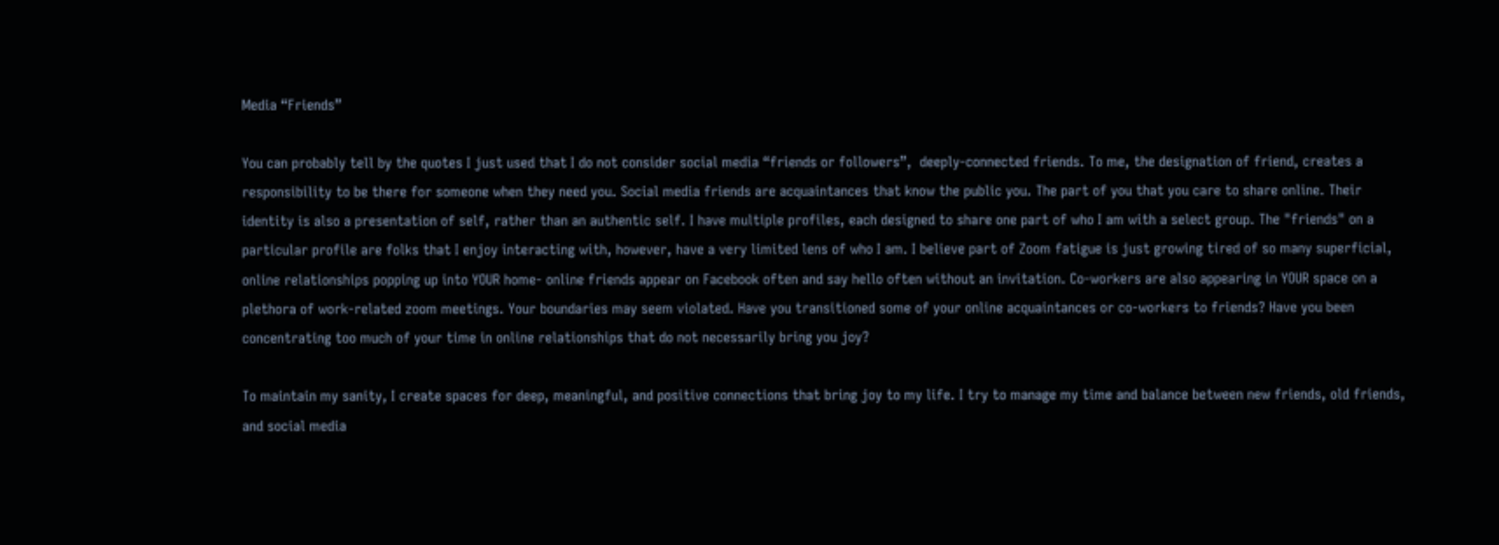Media “Friends”

You can probably tell by the quotes I just used that I do not consider social media “friends or followers”,  deeply-connected friends. To me, the designation of friend, creates a responsibility to be there for someone when they need you. Social media friends are acquaintances that know the public you. The part of you that you care to share online. Their identity is also a presentation of self, rather than an authentic self. I have multiple profiles, each designed to share one part of who I am with a select group. The "friends" on a particular profile are folks that I enjoy interacting with, however, have a very limited lens of who I am. I believe part of Zoom fatigue is just growing tired of so many superficial, online relationships popping up into YOUR home- online friends appear on Facebook often and say hello often without an invitation. Co-workers are also appearing in YOUR space on a plethora of work-related zoom meetings. Your boundaries may seem violated. Have you transitioned some of your online acquaintances or co-workers to friends? Have you been concentrating too much of your time in online relationships that do not necessarily bring you joy?

To maintain my sanity, I create spaces for deep, meaningful, and positive connections that bring joy to my life. I try to manage my time and balance between new friends, old friends, and social media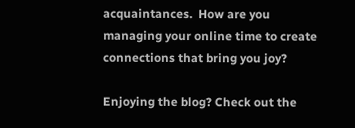acquaintances.  How are you managing your online time to create connections that bring you joy?

Enjoying the blog? Check out the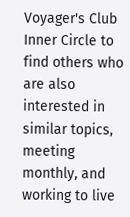Voyager's Club Inner Circle to find others who are also interested in similar topics, meeting monthly, and working to live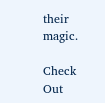their magic.

Check Out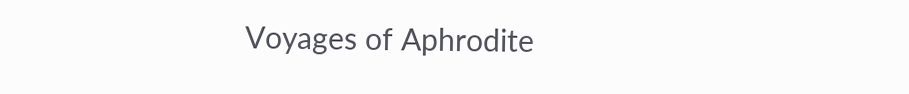Voyages of Aphrodite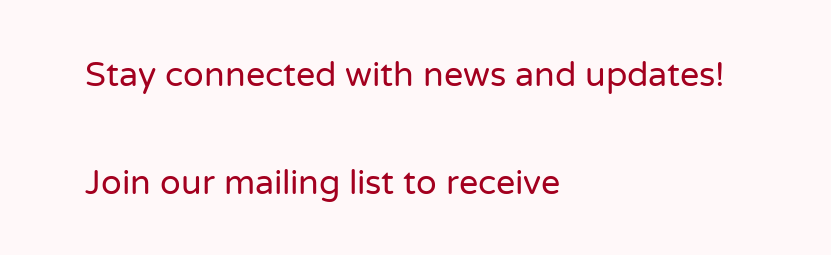Stay connected with news and updates!

Join our mailing list to receive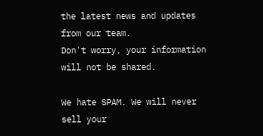the latest news and updates from our team.
Don't worry, your information will not be shared.

We hate SPAM. We will never sell your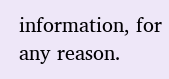information, for any reason.